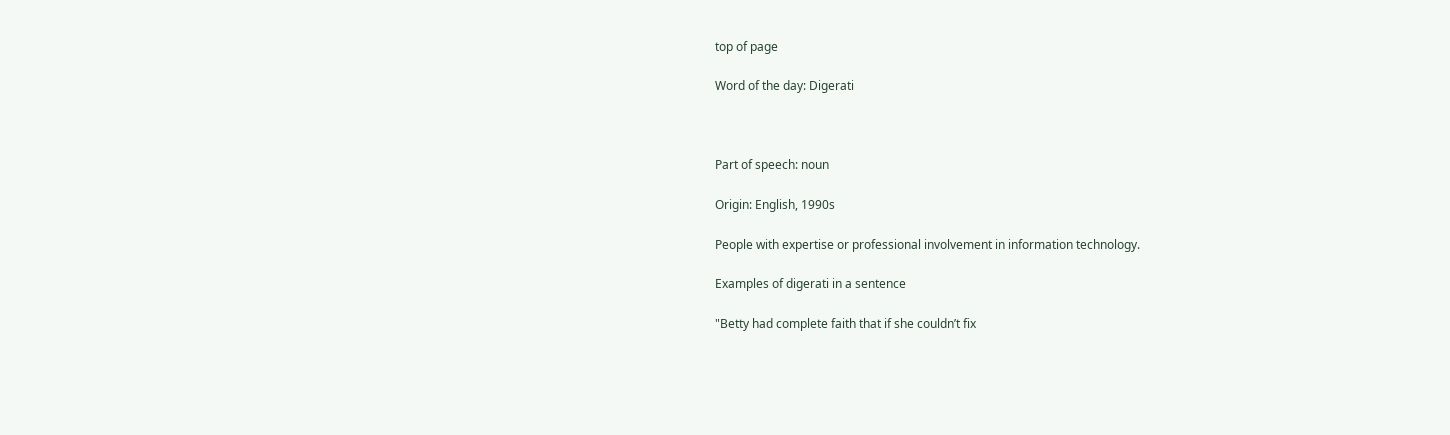top of page

Word of the day: Digerati



Part of speech: noun

Origin: English, 1990s

People with expertise or professional involvement in information technology.

Examples of digerati in a sentence

"Betty had complete faith that if she couldn’t fix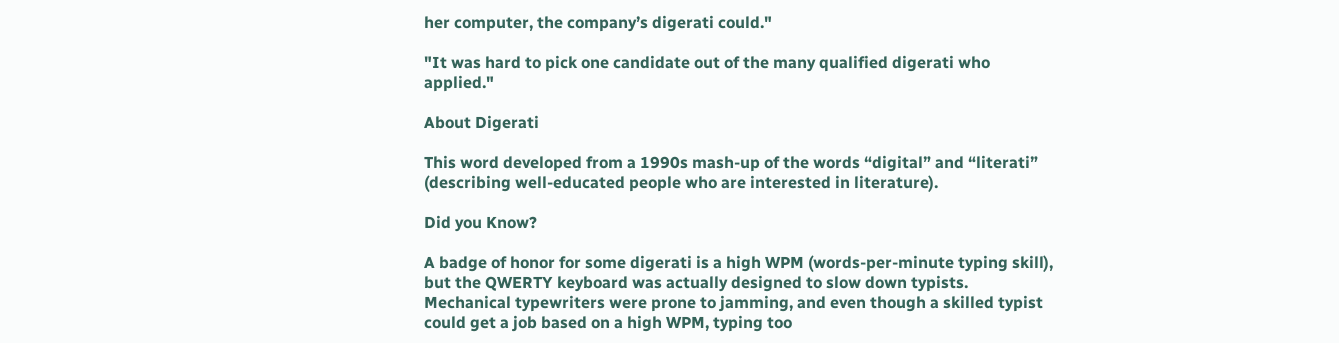her computer, the company’s digerati could."

"It was hard to pick one candidate out of the many qualified digerati who applied."

About Digerati

This word developed from a 1990s mash-up of the words “digital” and “literati” (describing well-educated people who are interested in literature).

Did you Know?

A badge of honor for some digerati is a high WPM (words-per-minute typing skill), but the QWERTY keyboard was actually designed to slow down typists. Mechanical typewriters were prone to jamming, and even though a skilled typist could get a job based on a high WPM, typing too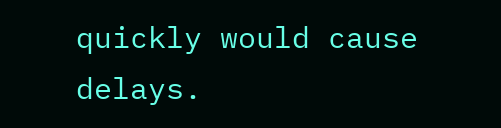quickly would cause delays.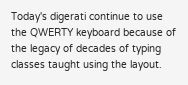Today's digerati continue to use the QWERTY keyboard because of the legacy of decades of typing classes taught using the layout.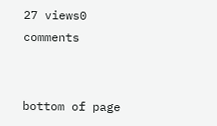27 views0 comments


bottom of page